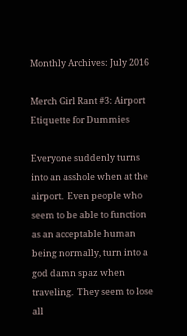Monthly Archives: July 2016

Merch Girl Rant #3: Airport Etiquette for Dummies

Everyone suddenly turns into an asshole when at the airport.  Even people who seem to be able to function as an acceptable human being normally, turn into a god damn spaz when traveling.  They seem to lose all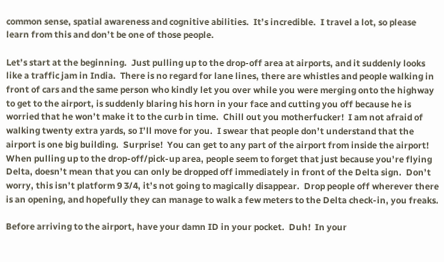common sense, spatial awareness and cognitive abilities.  It’s incredible.  I travel a lot, so please learn from this and don’t be one of those people.

Let’s start at the beginning.  Just pulling up to the drop-off area at airports, and it suddenly looks like a traffic jam in India.  There is no regard for lane lines, there are whistles and people walking in front of cars and the same person who kindly let you over while you were merging onto the highway to get to the airport, is suddenly blaring his horn in your face and cutting you off because he is worried that he won’t make it to the curb in time.  Chill out you motherfucker!  I am not afraid of walking twenty extra yards, so I’ll move for you.  I swear that people don’t understand that the airport is one big building.  Surprise!  You can get to any part of the airport from inside the airport!  When pulling up to the drop-off/pick-up area, people seem to forget that just because you’re flying Delta, doesn’t mean that you can only be dropped off immediately in front of the Delta sign.  Don’t worry, this isn’t platform 9 3/4, it’s not going to magically disappear.  Drop people off wherever there is an opening, and hopefully they can manage to walk a few meters to the Delta check-in, you freaks.

Before arriving to the airport, have your damn ID in your pocket.  Duh!  In your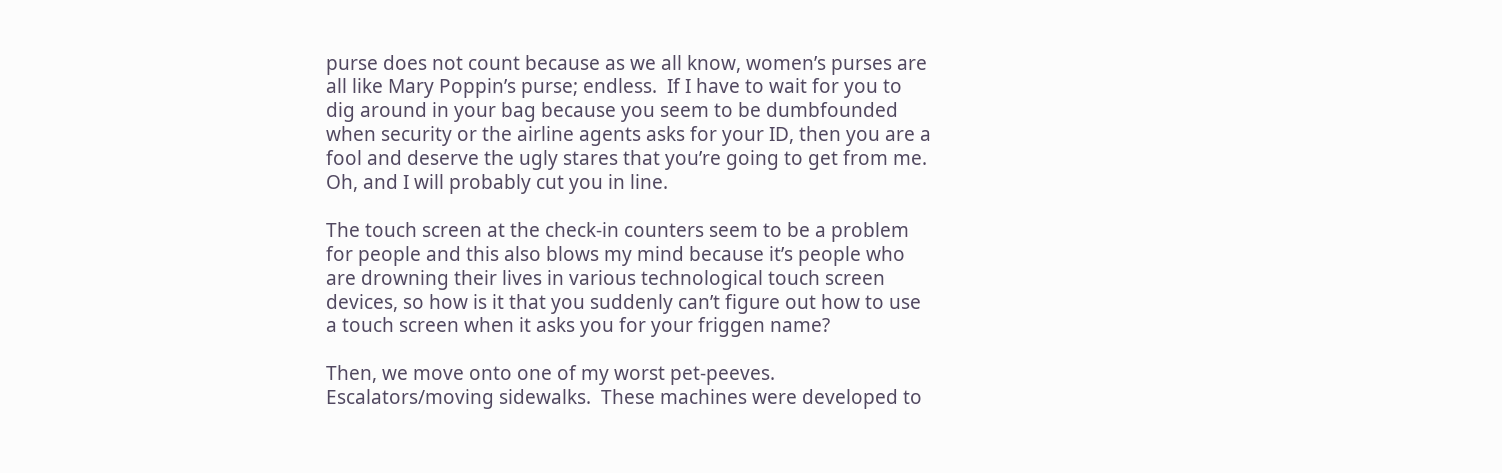purse does not count because as we all know, women’s purses are all like Mary Poppin’s purse; endless.  If I have to wait for you to dig around in your bag because you seem to be dumbfounded when security or the airline agents asks for your ID, then you are a fool and deserve the ugly stares that you’re going to get from me.  Oh, and I will probably cut you in line.

The touch screen at the check-in counters seem to be a problem for people and this also blows my mind because it’s people who are drowning their lives in various technological touch screen devices, so how is it that you suddenly can’t figure out how to use a touch screen when it asks you for your friggen name?

Then, we move onto one of my worst pet-peeves.  Escalators/moving sidewalks.  These machines were developed to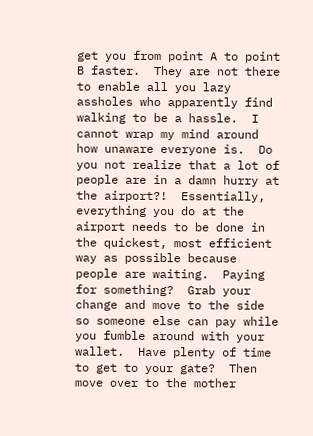get you from point A to point B faster.  They are not there to enable all you lazy assholes who apparently find walking to be a hassle.  I cannot wrap my mind around how unaware everyone is.  Do you not realize that a lot of people are in a damn hurry at the airport?!  Essentially, everything you do at the airport needs to be done in the quickest, most efficient way as possible because people are waiting.  Paying for something?  Grab your change and move to the side so someone else can pay while you fumble around with your wallet.  Have plenty of time to get to your gate?  Then move over to the mother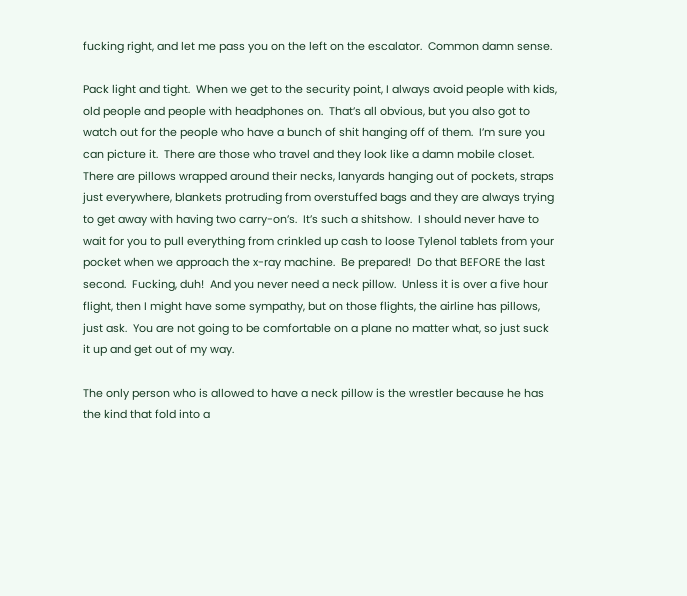fucking right, and let me pass you on the left on the escalator.  Common damn sense.

Pack light and tight.  When we get to the security point, I always avoid people with kids, old people and people with headphones on.  That’s all obvious, but you also got to watch out for the people who have a bunch of shit hanging off of them.  I’m sure you can picture it.  There are those who travel and they look like a damn mobile closet.  There are pillows wrapped around their necks, lanyards hanging out of pockets, straps just everywhere, blankets protruding from overstuffed bags and they are always trying to get away with having two carry-on’s.  It’s such a shitshow.  I should never have to wait for you to pull everything from crinkled up cash to loose Tylenol tablets from your pocket when we approach the x-ray machine.  Be prepared!  Do that BEFORE the last second.  Fucking, duh!  And you never need a neck pillow.  Unless it is over a five hour flight, then I might have some sympathy, but on those flights, the airline has pillows, just ask.  You are not going to be comfortable on a plane no matter what, so just suck it up and get out of my way.

The only person who is allowed to have a neck pillow is the wrestler because he has the kind that fold into a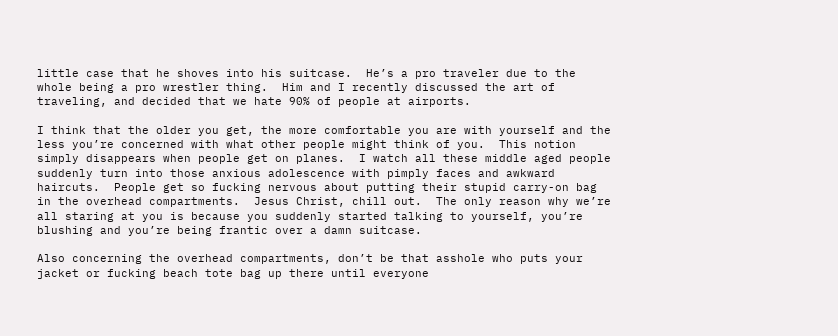little case that he shoves into his suitcase.  He’s a pro traveler due to the whole being a pro wrestler thing.  Him and I recently discussed the art of traveling, and decided that we hate 90% of people at airports.

I think that the older you get, the more comfortable you are with yourself and the less you’re concerned with what other people might think of you.  This notion simply disappears when people get on planes.  I watch all these middle aged people suddenly turn into those anxious adolescence with pimply faces and awkward haircuts.  People get so fucking nervous about putting their stupid carry-on bag in the overhead compartments.  Jesus Christ, chill out.  The only reason why we’re all staring at you is because you suddenly started talking to yourself, you’re blushing and you’re being frantic over a damn suitcase.

Also concerning the overhead compartments, don’t be that asshole who puts your jacket or fucking beach tote bag up there until everyone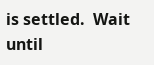is settled.  Wait until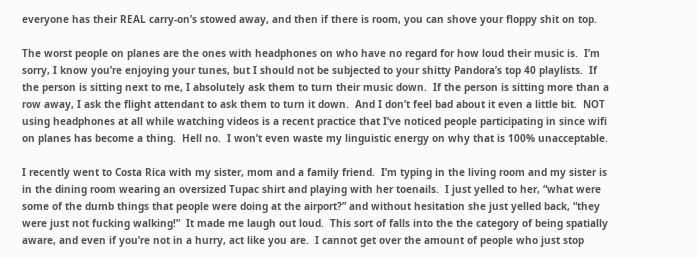everyone has their REAL carry-on’s stowed away, and then if there is room, you can shove your floppy shit on top.

The worst people on planes are the ones with headphones on who have no regard for how loud their music is.  I’m sorry, I know you’re enjoying your tunes, but I should not be subjected to your shitty Pandora’s top 40 playlists.  If the person is sitting next to me, I absolutely ask them to turn their music down.  If the person is sitting more than a row away, I ask the flight attendant to ask them to turn it down.  And I don’t feel bad about it even a little bit.  NOT using headphones at all while watching videos is a recent practice that I’ve noticed people participating in since wifi on planes has become a thing.  Hell no.  I won’t even waste my linguistic energy on why that is 100% unacceptable.

I recently went to Costa Rica with my sister, mom and a family friend.  I’m typing in the living room and my sister is in the dining room wearing an oversized Tupac shirt and playing with her toenails.  I just yelled to her, “what were some of the dumb things that people were doing at the airport?” and without hesitation she just yelled back, “they were just not fucking walking!”  It made me laugh out loud.  This sort of falls into the the category of being spatially aware, and even if you’re not in a hurry, act like you are.  I cannot get over the amount of people who just stop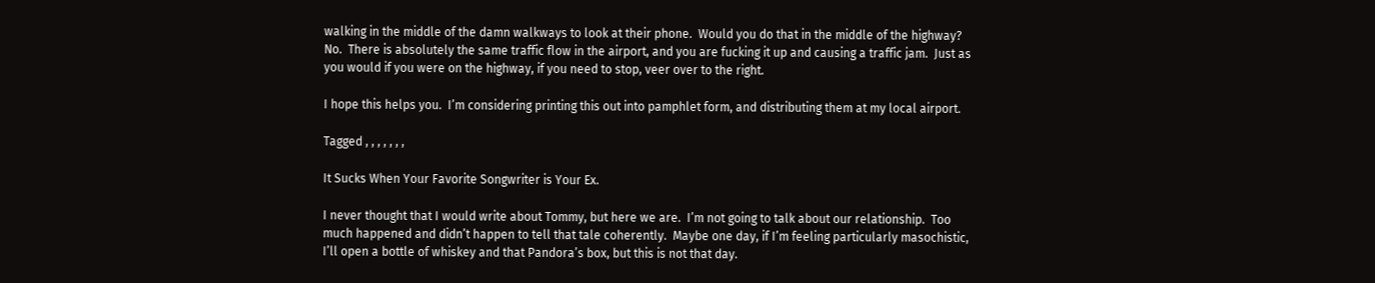walking in the middle of the damn walkways to look at their phone.  Would you do that in the middle of the highway?  No.  There is absolutely the same traffic flow in the airport, and you are fucking it up and causing a traffic jam.  Just as you would if you were on the highway, if you need to stop, veer over to the right.

I hope this helps you.  I’m considering printing this out into pamphlet form, and distributing them at my local airport.

Tagged , , , , , , ,

It Sucks When Your Favorite Songwriter is Your Ex.

I never thought that I would write about Tommy, but here we are.  I’m not going to talk about our relationship.  Too much happened and didn’t happen to tell that tale coherently.  Maybe one day, if I’m feeling particularly masochistic, I’ll open a bottle of whiskey and that Pandora’s box, but this is not that day.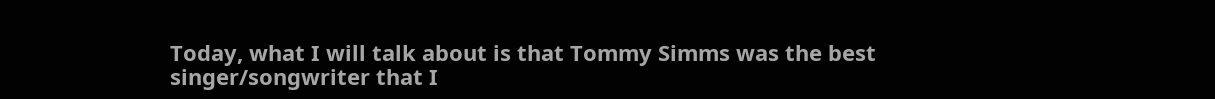Today, what I will talk about is that Tommy Simms was the best singer/songwriter that I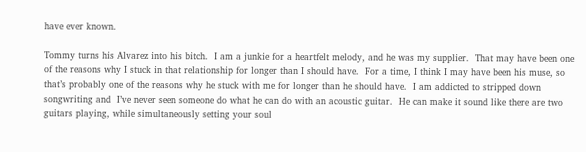have ever known.

Tommy turns his Alvarez into his bitch.  I am a junkie for a heartfelt melody, and he was my supplier.  That may have been one of the reasons why I stuck in that relationship for longer than I should have.  For a time, I think I may have been his muse, so that’s probably one of the reasons why he stuck with me for longer than he should have.  I am addicted to stripped down songwriting and  I’ve never seen someone do what he can do with an acoustic guitar.  He can make it sound like there are two guitars playing, while simultaneously setting your soul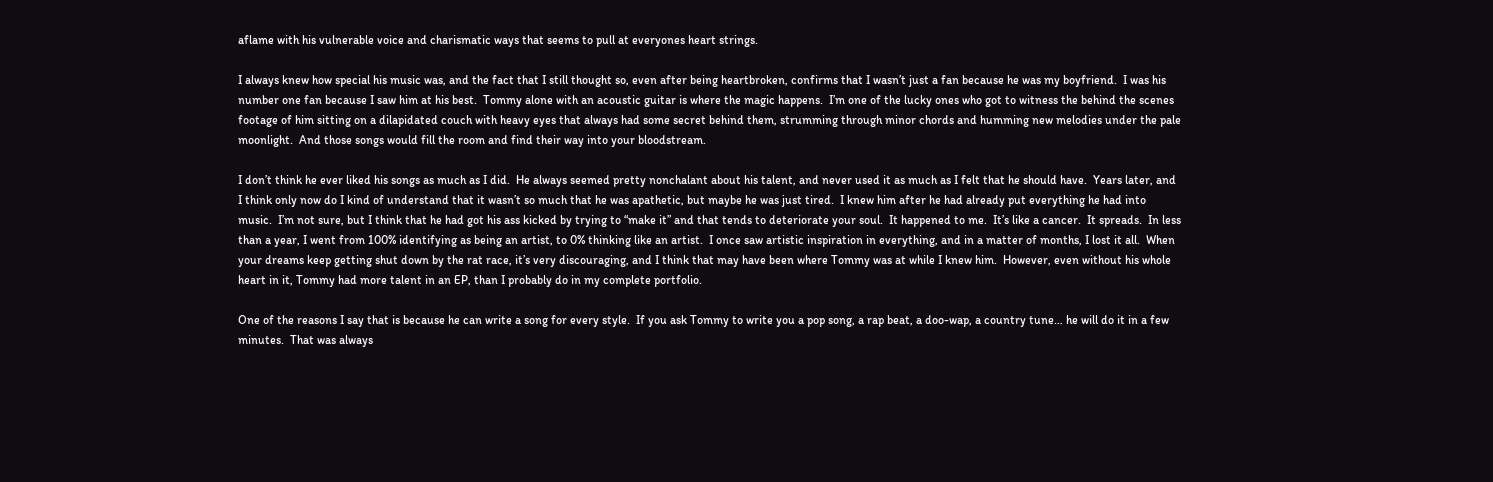aflame with his vulnerable voice and charismatic ways that seems to pull at everyones heart strings.

I always knew how special his music was, and the fact that I still thought so, even after being heartbroken, confirms that I wasn’t just a fan because he was my boyfriend.  I was his number one fan because I saw him at his best.  Tommy alone with an acoustic guitar is where the magic happens.  I’m one of the lucky ones who got to witness the behind the scenes footage of him sitting on a dilapidated couch with heavy eyes that always had some secret behind them, strumming through minor chords and humming new melodies under the pale moonlight.  And those songs would fill the room and find their way into your bloodstream.

I don’t think he ever liked his songs as much as I did.  He always seemed pretty nonchalant about his talent, and never used it as much as I felt that he should have.  Years later, and I think only now do I kind of understand that it wasn’t so much that he was apathetic, but maybe he was just tired.  I knew him after he had already put everything he had into music.  I’m not sure, but I think that he had got his ass kicked by trying to “make it” and that tends to deteriorate your soul.  It happened to me.  It’s like a cancer.  It spreads.  In less than a year, I went from 100% identifying as being an artist, to 0% thinking like an artist.  I once saw artistic inspiration in everything, and in a matter of months, I lost it all.  When your dreams keep getting shut down by the rat race, it’s very discouraging, and I think that may have been where Tommy was at while I knew him.  However, even without his whole heart in it, Tommy had more talent in an EP, than I probably do in my complete portfolio.

One of the reasons I say that is because he can write a song for every style.  If you ask Tommy to write you a pop song, a rap beat, a doo-wap, a country tune… he will do it in a few minutes.  That was always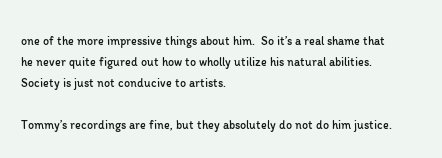one of the more impressive things about him.  So it’s a real shame that he never quite figured out how to wholly utilize his natural abilities.  Society is just not conducive to artists.

Tommy’s recordings are fine, but they absolutely do not do him justice.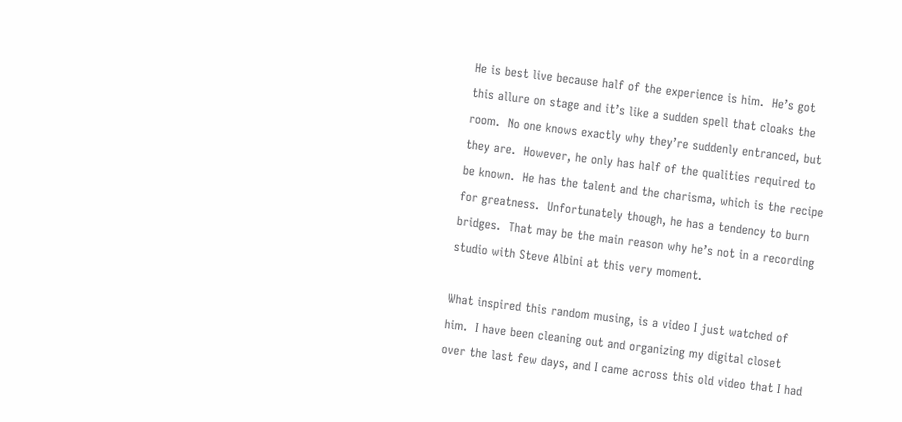He is best live because half of the experience is him.  He’s got this allure on stage and it’s like a sudden spell that cloaks the room.  No one knows exactly why they’re suddenly entranced, but they are.  However, he only has half of the qualities required to be known.  He has the talent and the charisma, which is the recipe for greatness.  Unfortunately though, he has a tendency to burn bridges.  That may be the main reason why he’s not in a recording studio with Steve Albini at this very moment.

What inspired this random musing, is a video I just watched of him.  I have been cleaning out and organizing my digital closet over the last few days, and I came across this old video that I had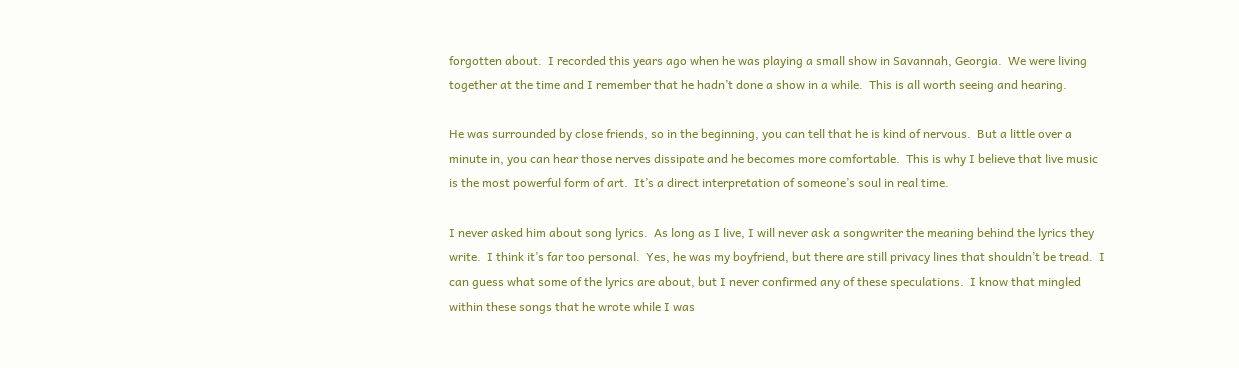forgotten about.  I recorded this years ago when he was playing a small show in Savannah, Georgia.  We were living together at the time and I remember that he hadn’t done a show in a while.  This is all worth seeing and hearing.

He was surrounded by close friends, so in the beginning, you can tell that he is kind of nervous.  But a little over a minute in, you can hear those nerves dissipate and he becomes more comfortable.  This is why I believe that live music is the most powerful form of art.  It’s a direct interpretation of someone’s soul in real time.

I never asked him about song lyrics.  As long as I live, I will never ask a songwriter the meaning behind the lyrics they write.  I think it’s far too personal.  Yes, he was my boyfriend, but there are still privacy lines that shouldn’t be tread.  I can guess what some of the lyrics are about, but I never confirmed any of these speculations.  I know that mingled within these songs that he wrote while I was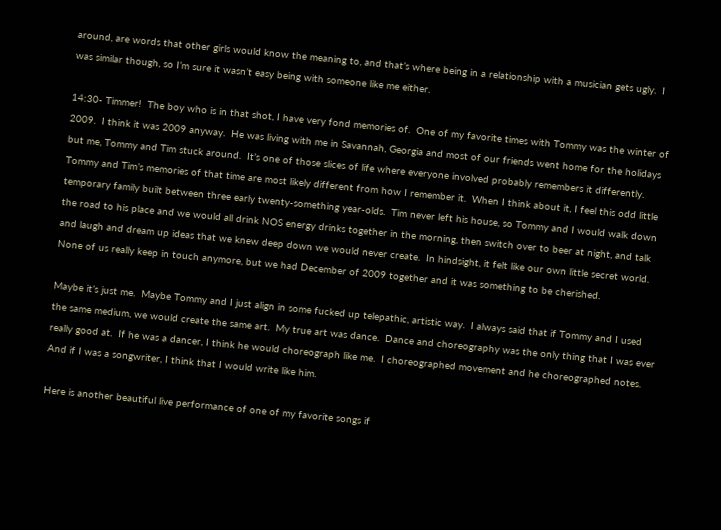around, are words that other girls would know the meaning to, and that’s where being in a relationship with a musician gets ugly.  I was similar though, so I’m sure it wasn’t easy being with someone like me either.

14:30- Timmer!  The boy who is in that shot, I have very fond memories of.  One of my favorite times with Tommy was the winter of 2009.  I think it was 2009 anyway.  He was living with me in Savannah, Georgia and most of our friends went home for the holidays but me, Tommy and Tim stuck around.  It’s one of those slices of life where everyone involved probably remembers it differently.  Tommy and Tim’s memories of that time are most likely different from how I remember it.  When I think about it, I feel this odd little temporary family built between three early twenty-something year-olds.  Tim never left his house, so Tommy and I would walk down the road to his place and we would all drink NOS energy drinks together in the morning, then switch over to beer at night, and talk and laugh and dream up ideas that we knew deep down we would never create.  In hindsight, it felt like our own little secret world.  None of us really keep in touch anymore, but we had December of 2009 together and it was something to be cherished.

Maybe it’s just me.  Maybe Tommy and I just align in some fucked up telepathic, artistic way.  I always said that if Tommy and I used the same medium, we would create the same art.  My true art was dance.  Dance and choreography was the only thing that I was ever really good at.  If he was a dancer, I think he would choreograph like me.  I choreographed movement and he choreographed notes.  And if I was a songwriter, I think that I would write like him.

Here is another beautiful live performance of one of my favorite songs if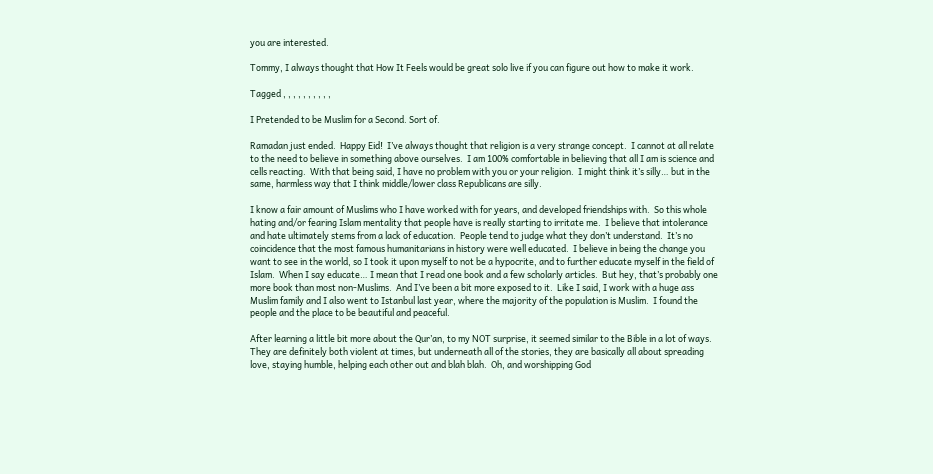you are interested.

Tommy, I always thought that How It Feels would be great solo live if you can figure out how to make it work.

Tagged , , , , , , , , , ,

I Pretended to be Muslim for a Second. Sort of.

Ramadan just ended.  Happy Eid!  I’ve always thought that religion is a very strange concept.  I cannot at all relate to the need to believe in something above ourselves.  I am 100% comfortable in believing that all I am is science and cells reacting.  With that being said, I have no problem with you or your religion.  I might think it’s silly… but in the same, harmless way that I think middle/lower class Republicans are silly.

I know a fair amount of Muslims who I have worked with for years, and developed friendships with.  So this whole hating and/or fearing Islam mentality that people have is really starting to irritate me.  I believe that intolerance and hate ultimately stems from a lack of education.  People tend to judge what they don’t understand.  It’s no coincidence that the most famous humanitarians in history were well educated.  I believe in being the change you want to see in the world, so I took it upon myself to not be a hypocrite, and to further educate myself in the field of Islam.  When I say educate… I mean that I read one book and a few scholarly articles.  But hey, that’s probably one more book than most non-Muslims.  And I’ve been a bit more exposed to it.  Like I said, I work with a huge ass Muslim family and I also went to Istanbul last year, where the majority of the population is Muslim.  I found the people and the place to be beautiful and peaceful.

After learning a little bit more about the Qur’an, to my NOT surprise, it seemed similar to the Bible in a lot of ways.  They are definitely both violent at times, but underneath all of the stories, they are basically all about spreading love, staying humble, helping each other out and blah blah.  Oh, and worshipping God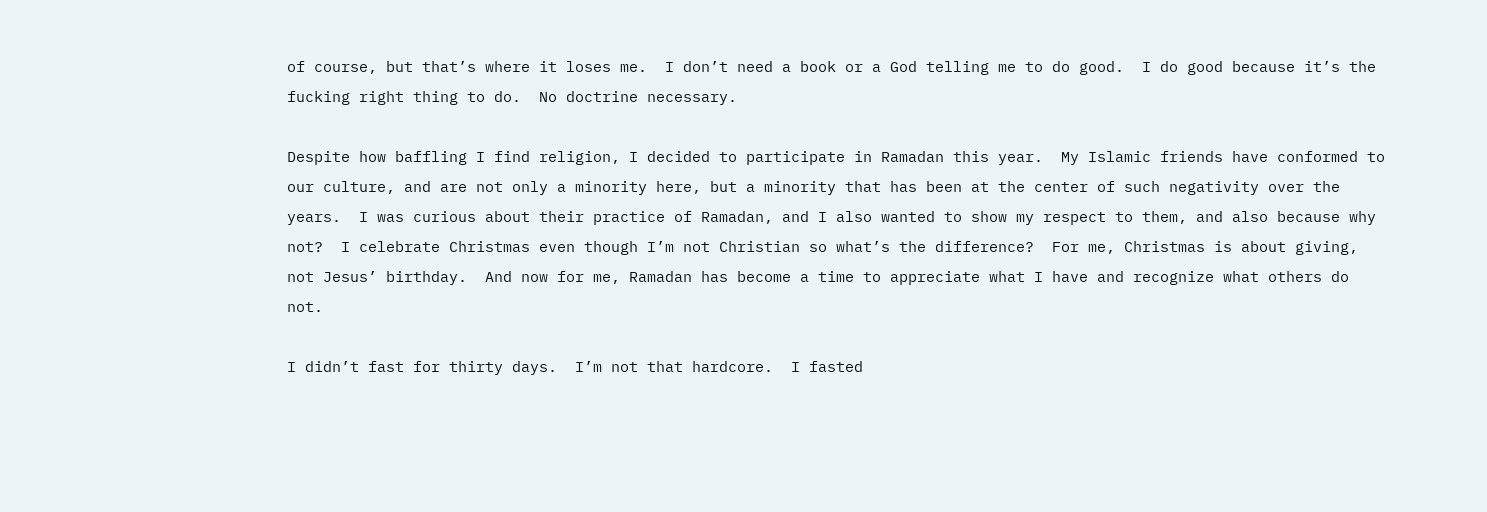of course, but that’s where it loses me.  I don’t need a book or a God telling me to do good.  I do good because it’s the fucking right thing to do.  No doctrine necessary.

Despite how baffling I find religion, I decided to participate in Ramadan this year.  My Islamic friends have conformed to our culture, and are not only a minority here, but a minority that has been at the center of such negativity over the years.  I was curious about their practice of Ramadan, and I also wanted to show my respect to them, and also because why not?  I celebrate Christmas even though I’m not Christian so what’s the difference?  For me, Christmas is about giving, not Jesus’ birthday.  And now for me, Ramadan has become a time to appreciate what I have and recognize what others do not.

I didn’t fast for thirty days.  I’m not that hardcore.  I fasted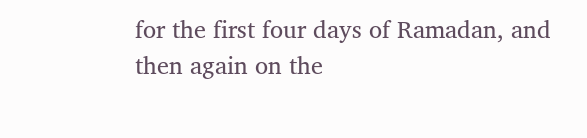for the first four days of Ramadan, and then again on the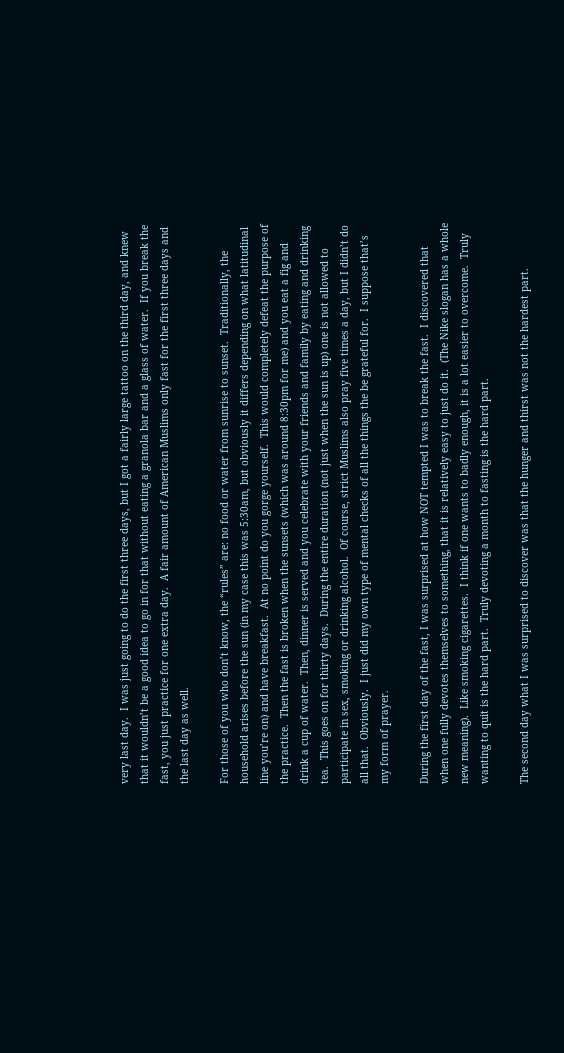very last day.  I was just going to do the first three days, but I got a fairly large tattoo on the third day, and knew that it wouldn’t be a good idea to go in for that without eating a granola bar and a glass of water.  If you break the fast, you just practice for one extra day.  A fair amount of American Muslims only fast for the first three days and the last day as well.

For those of you who don’t know, the “rules” are: no food or water from sunrise to sunset.  Traditionally, the household arises before the sun (in my case this was 5:30am, but obviously it differs depending on what latitudinal line you’re on) and have breakfast.  At no point do you gorge yourself.  This would completely defeat the purpose of the practice.  Then the fast is broken when the sunsets (which was around 8:30pm for me) and you eat a fig and drink a cup of water.  Then, dinner is served and you celebrate with your friends and family by eating and drinking tea.  This goes on for thirty days.  During the entire duration (not just when the sun is up) one is not allowed to participate in sex, smoking or drinking alcohol.  Of course, strict Muslims also pray five times a day, but I didn’t do all that.  Obviously.  I just did my own type of mental checks of all the things the be grateful for.  I suppose that’s my form of prayer.

During the first day of the fast, I was surprised at how NOT tempted I was to break the fast.  I discovered that when one fully devotes themselves to something, that it is relatively easy to just do it.  (The Nike slogan has a whole new meaning).  Like smoking cigarettes.  I think if one wants to badly enough, it is a lot easier to overcome.  Truly wanting to quit is the hard part.  Truly devoting a month to fasting is the hard part.

The second day what I was surprised to discover was that the hunger and thirst was not the hardest part.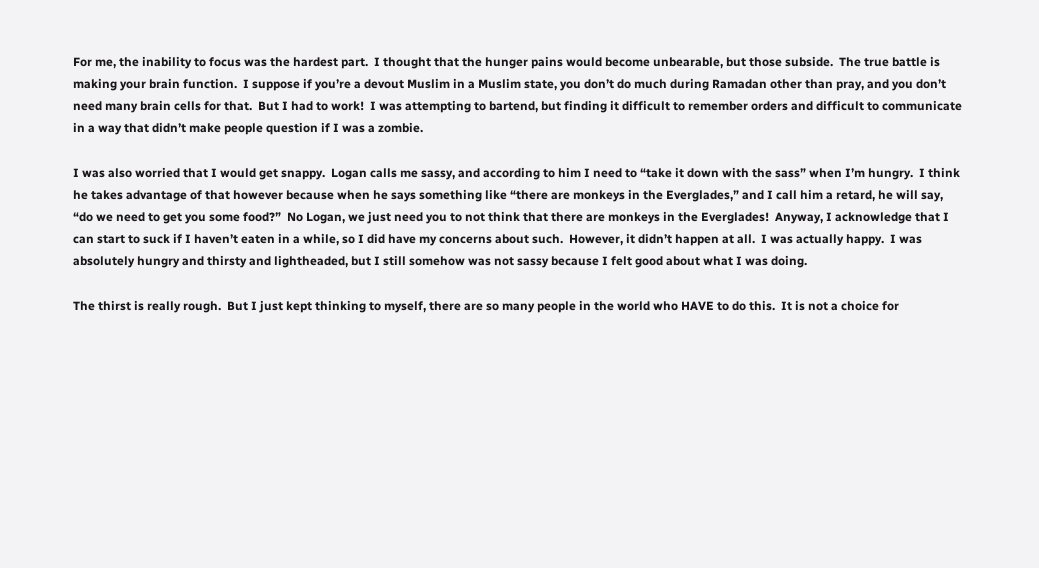For me, the inability to focus was the hardest part.  I thought that the hunger pains would become unbearable, but those subside.  The true battle is making your brain function.  I suppose if you’re a devout Muslim in a Muslim state, you don’t do much during Ramadan other than pray, and you don’t need many brain cells for that.  But I had to work!  I was attempting to bartend, but finding it difficult to remember orders and difficult to communicate in a way that didn’t make people question if I was a zombie.

I was also worried that I would get snappy.  Logan calls me sassy, and according to him I need to “take it down with the sass” when I’m hungry.  I think he takes advantage of that however because when he says something like “there are monkeys in the Everglades,” and I call him a retard, he will say, “do we need to get you some food?”  No Logan, we just need you to not think that there are monkeys in the Everglades!  Anyway, I acknowledge that I can start to suck if I haven’t eaten in a while, so I did have my concerns about such.  However, it didn’t happen at all.  I was actually happy.  I was absolutely hungry and thirsty and lightheaded, but I still somehow was not sassy because I felt good about what I was doing.

The thirst is really rough.  But I just kept thinking to myself, there are so many people in the world who HAVE to do this.  It is not a choice for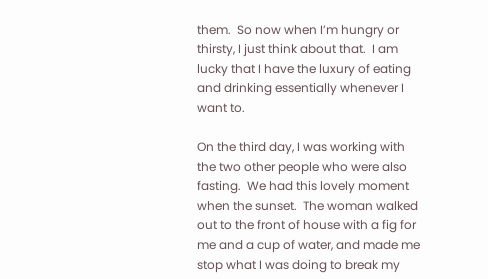them.  So now when I’m hungry or thirsty, I just think about that.  I am lucky that I have the luxury of eating and drinking essentially whenever I want to.

On the third day, I was working with the two other people who were also fasting.  We had this lovely moment when the sunset.  The woman walked out to the front of house with a fig for me and a cup of water, and made me stop what I was doing to break my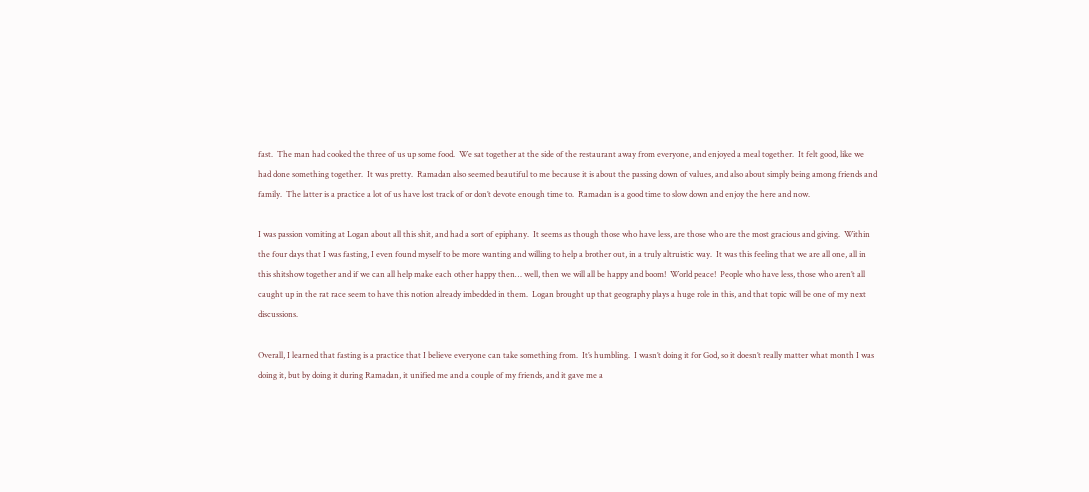fast.  The man had cooked the three of us up some food.  We sat together at the side of the restaurant away from everyone, and enjoyed a meal together.  It felt good, like we had done something together.  It was pretty.  Ramadan also seemed beautiful to me because it is about the passing down of values, and also about simply being among friends and family.  The latter is a practice a lot of us have lost track of or don’t devote enough time to.  Ramadan is a good time to slow down and enjoy the here and now.

I was passion vomiting at Logan about all this shit, and had a sort of epiphany.  It seems as though those who have less, are those who are the most gracious and giving.  Within the four days that I was fasting, I even found myself to be more wanting and willing to help a brother out, in a truly altruistic way.  It was this feeling that we are all one, all in this shitshow together and if we can all help make each other happy then… well, then we will all be happy and boom!  World peace!  People who have less, those who aren’t all caught up in the rat race seem to have this notion already imbedded in them.  Logan brought up that geography plays a huge role in this, and that topic will be one of my next discussions.

Overall, I learned that fasting is a practice that I believe everyone can take something from.  It’s humbling.  I wasn’t doing it for God, so it doesn’t really matter what month I was doing it, but by doing it during Ramadan, it unified me and a couple of my friends, and it gave me a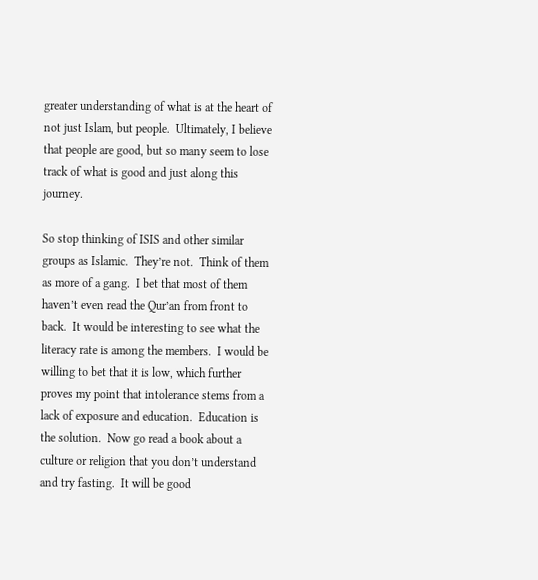greater understanding of what is at the heart of not just Islam, but people.  Ultimately, I believe that people are good, but so many seem to lose track of what is good and just along this journey.

So stop thinking of ISIS and other similar groups as Islamic.  They’re not.  Think of them as more of a gang.  I bet that most of them haven’t even read the Qur’an from front to back.  It would be interesting to see what the literacy rate is among the members.  I would be willing to bet that it is low, which further proves my point that intolerance stems from a lack of exposure and education.  Education is the solution.  Now go read a book about a culture or religion that you don’t understand and try fasting.  It will be good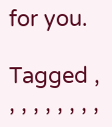for you.

Tagged , , , , , , , , ,